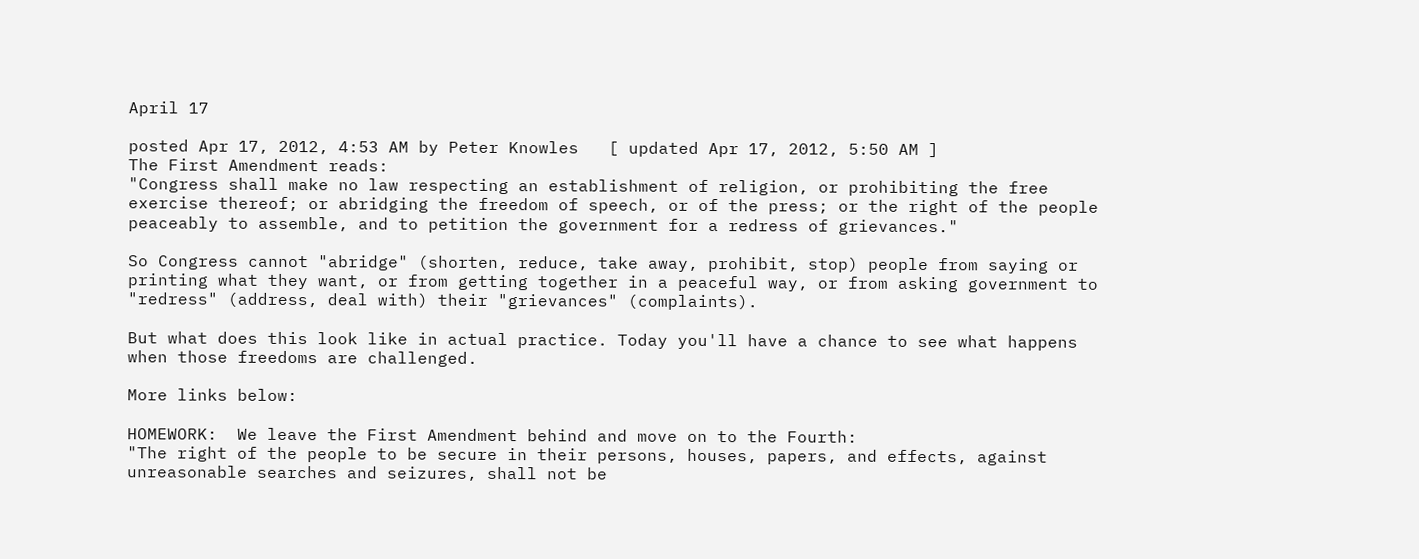April 17

posted Apr 17, 2012, 4:53 AM by Peter Knowles   [ updated Apr 17, 2012, 5:50 AM ]
The First Amendment reads:
"Congress shall make no law respecting an establishment of religion, or prohibiting the free exercise thereof; or abridging the freedom of speech, or of the press; or the right of the people peaceably to assemble, and to petition the government for a redress of grievances."

So Congress cannot "abridge" (shorten, reduce, take away, prohibit, stop) people from saying or printing what they want, or from getting together in a peaceful way, or from asking government to "redress" (address, deal with) their "grievances" (complaints).

But what does this look like in actual practice. Today you'll have a chance to see what happens when those freedoms are challenged.

More links below:

HOMEWORK:  We leave the First Amendment behind and move on to the Fourth:
"The right of the people to be secure in their persons, houses, papers, and effects, against unreasonable searches and seizures, shall not be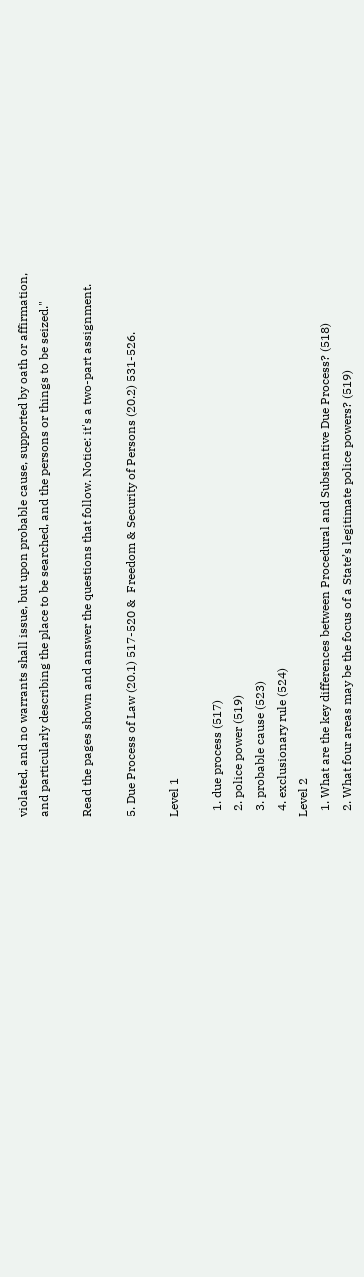violated, and no warrants shall issue, but upon probable cause, supported by oath or affirmation, and particularly describing the place to be searched, and the persons or things to be seized."

Read the pages shown and answer the questions that follow. Notice: it's a two-part assignment.

5. Due Process of Law (20.1) 517-520 &  Freedom & Security of Persons (20.2) 531-526.

Level 1

  1. due process (517)
  2. police power (519)
  3. probable cause (523)
  4. exclusionary rule (524)
Level 2
  1. What are the key differences between Procedural and Substantive Due Process? (518)
  2. What four areas may be the focus of a State’s legitimate police powers? (519)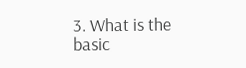3. What is the basic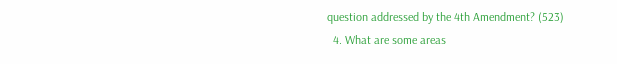question addressed by the 4th Amendment? (523)
  4. What are some areas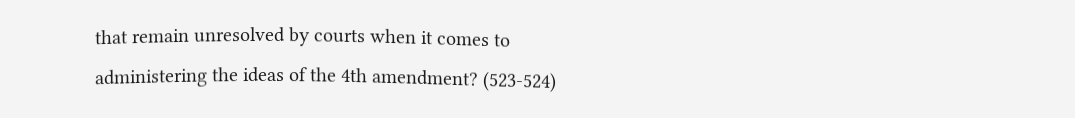that remain unresolved by courts when it comes to administering the ideas of the 4th amendment? (523-524)